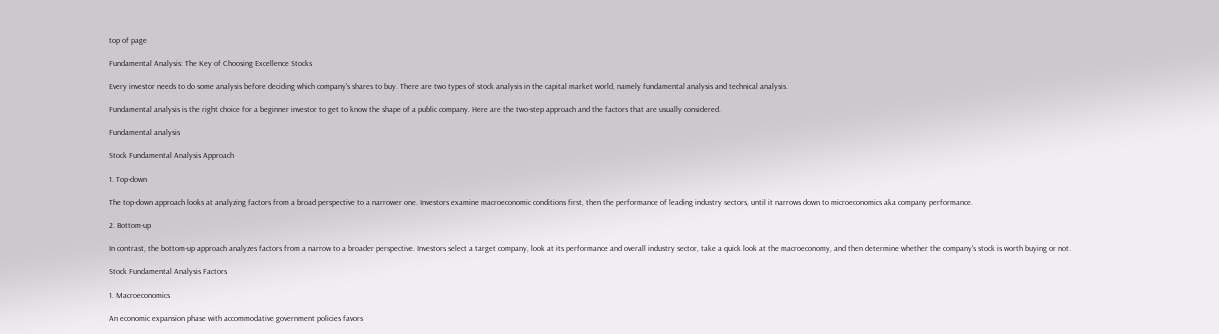top of page

Fundamental Analysis: The Key of Choosing Excellence Stocks

Every investor needs to do some analysis before deciding which company's shares to buy. There are two types of stock analysis in the capital market world, namely fundamental analysis and technical analysis.

Fundamental analysis is the right choice for a beginner investor to get to know the shape of a public company. Here are the two-step approach and the factors that are usually considered.

Fundamental analysis

Stock Fundamental Analysis Approach

1. Top-down

The top-down approach looks at analyzing factors from a broad perspective to a narrower one. Investors examine macroeconomic conditions first, then the performance of leading industry sectors, until it narrows down to microeconomics aka company performance.

2. Bottom-up

In contrast, the bottom-up approach analyzes factors from a narrow to a broader perspective. Investors select a target company, look at its performance and overall industry sector, take a quick look at the macroeconomy, and then determine whether the company's stock is worth buying or not.

Stock Fundamental Analysis Factors

1. Macroeconomics

An economic expansion phase with accommodative government policies favors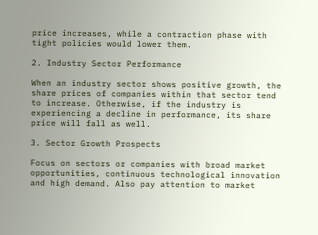price increases, while a contraction phase with tight policies would lower them.

2. Industry Sector Performance

When an industry sector shows positive growth, the share prices of companies within that sector tend to increase. Otherwise, if the industry is experiencing a decline in performance, its share price will fall as well.

3. Sector Growth Prospects

Focus on sectors or companies with broad market opportunities, continuous technological innovation and high demand. Also pay attention to market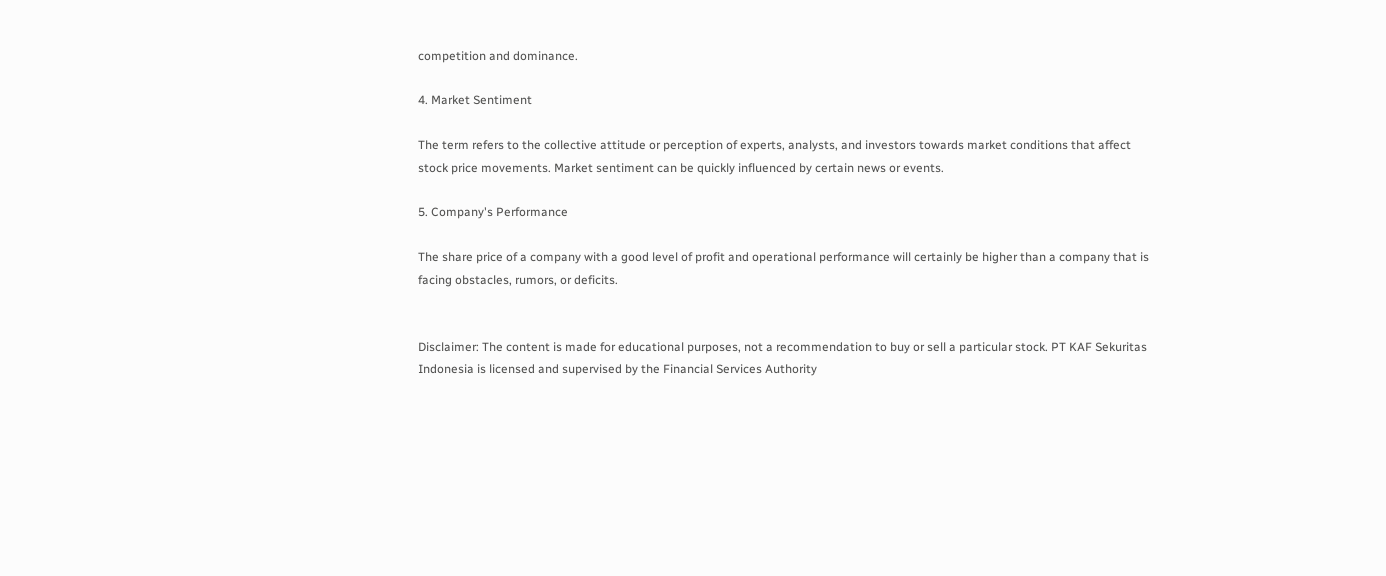competition and dominance.

4. Market Sentiment

The term refers to the collective attitude or perception of experts, analysts, and investors towards market conditions that affect stock price movements. Market sentiment can be quickly influenced by certain news or events.

5. Company's Performance

The share price of a company with a good level of profit and operational performance will certainly be higher than a company that is facing obstacles, rumors, or deficits.


Disclaimer: The content is made for educational purposes, not a recommendation to buy or sell a particular stock. PT KAF Sekuritas Indonesia is licensed and supervised by the Financial Services Authority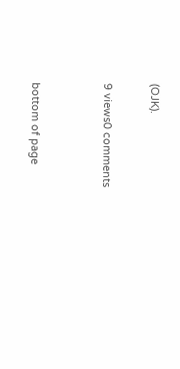(OJK).

9 views0 comments


bottom of page